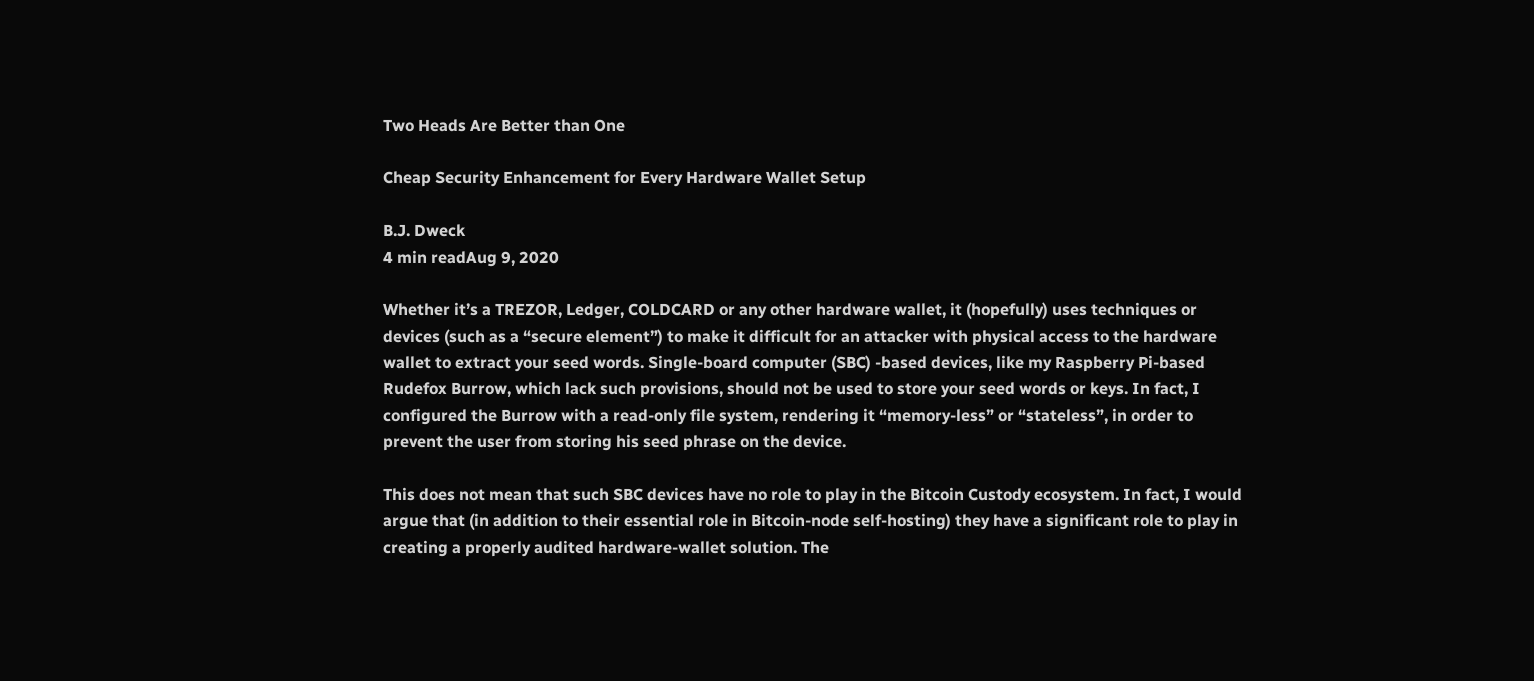Two Heads Are Better than One

Cheap Security Enhancement for Every Hardware Wallet Setup

B.J. Dweck
4 min readAug 9, 2020

Whether it’s a TREZOR, Ledger, COLDCARD or any other hardware wallet, it (hopefully) uses techniques or devices (such as a “secure element”) to make it difficult for an attacker with physical access to the hardware wallet to extract your seed words. Single-board computer (SBC) -based devices, like my Raspberry Pi-based Rudefox Burrow, which lack such provisions, should not be used to store your seed words or keys. In fact, I configured the Burrow with a read-only file system, rendering it “memory-less” or “stateless”, in order to prevent the user from storing his seed phrase on the device.

This does not mean that such SBC devices have no role to play in the Bitcoin Custody ecosystem. In fact, I would argue that (in addition to their essential role in Bitcoin-node self-hosting) they have a significant role to play in creating a properly audited hardware-wallet solution. The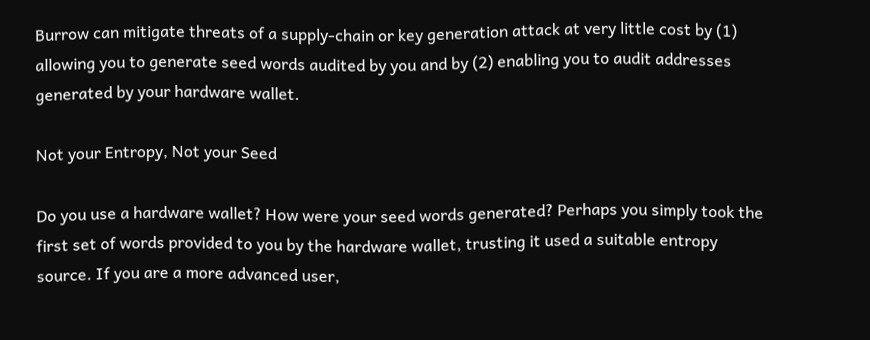Burrow can mitigate threats of a supply-chain or key generation attack at very little cost by (1) allowing you to generate seed words audited by you and by (2) enabling you to audit addresses generated by your hardware wallet.

Not your Entropy, Not your Seed

Do you use a hardware wallet? How were your seed words generated? Perhaps you simply took the first set of words provided to you by the hardware wallet, trusting it used a suitable entropy source. If you are a more advanced user,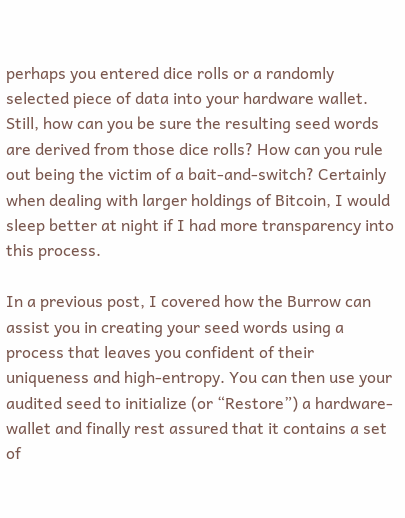perhaps you entered dice rolls or a randomly selected piece of data into your hardware wallet. Still, how can you be sure the resulting seed words are derived from those dice rolls? How can you rule out being the victim of a bait-and-switch? Certainly when dealing with larger holdings of Bitcoin, I would sleep better at night if I had more transparency into this process.

In a previous post, I covered how the Burrow can assist you in creating your seed words using a process that leaves you confident of their uniqueness and high-entropy. You can then use your audited seed to initialize (or “Restore”) a hardware-wallet and finally rest assured that it contains a set of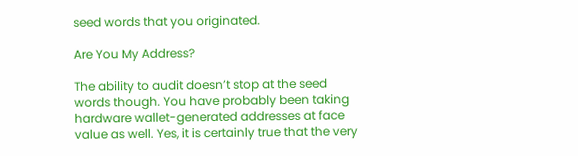seed words that you originated.

Are You My Address?

The ability to audit doesn’t stop at the seed words though. You have probably been taking hardware wallet-generated addresses at face value as well. Yes, it is certainly true that the very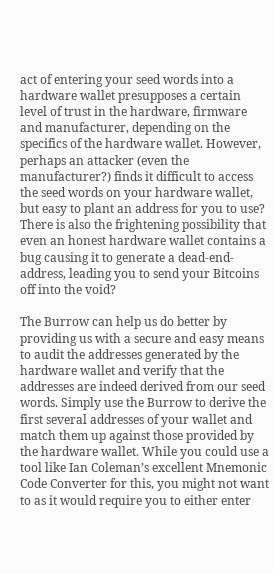act of entering your seed words into a hardware wallet presupposes a certain level of trust in the hardware, firmware and manufacturer, depending on the specifics of the hardware wallet. However, perhaps an attacker (even the manufacturer?) finds it difficult to access the seed words on your hardware wallet, but easy to plant an address for you to use? There is also the frightening possibility that even an honest hardware wallet contains a bug causing it to generate a dead-end-address, leading you to send your Bitcoins off into the void?

The Burrow can help us do better by providing us with a secure and easy means to audit the addresses generated by the hardware wallet and verify that the addresses are indeed derived from our seed words. Simply use the Burrow to derive the first several addresses of your wallet and match them up against those provided by the hardware wallet. While you could use a tool like Ian Coleman’s excellent Mnemonic Code Converter for this, you might not want to as it would require you to either enter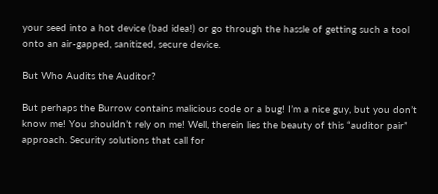your seed into a hot device (bad idea!) or go through the hassle of getting such a tool onto an air-gapped, sanitized, secure device.

But Who Audits the Auditor?

But perhaps the Burrow contains malicious code or a bug! I’m a nice guy, but you don’t know me! You shouldn’t rely on me! Well, therein lies the beauty of this “auditor pair” approach. Security solutions that call for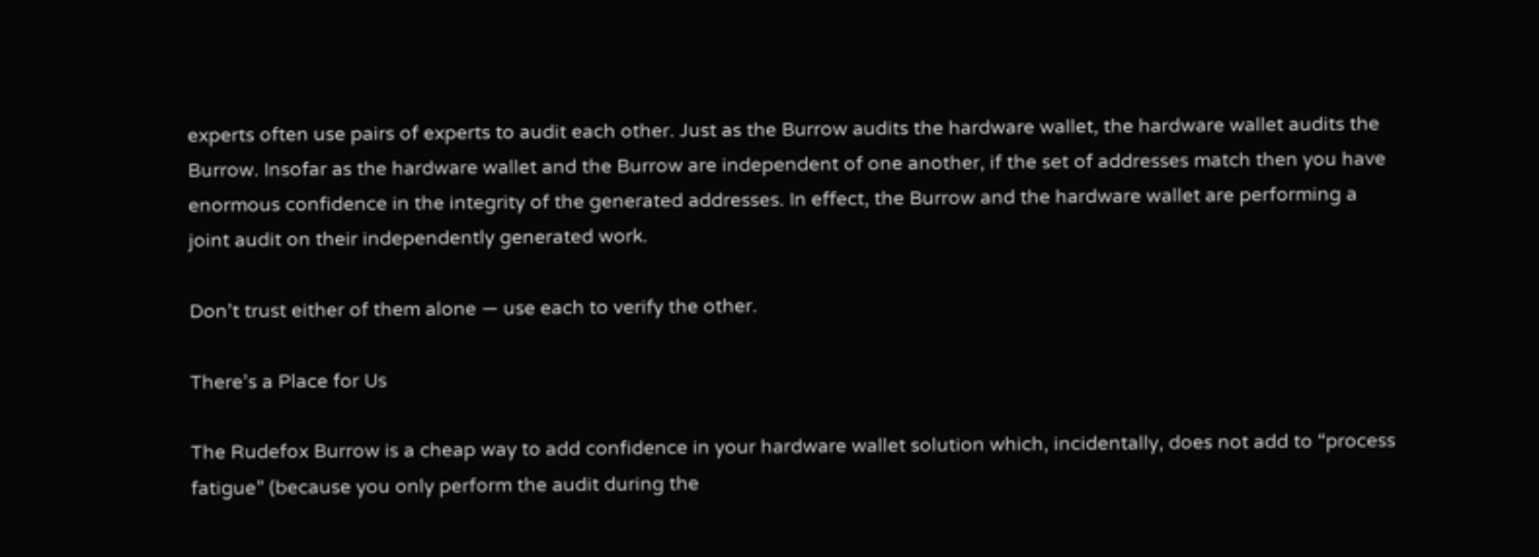experts often use pairs of experts to audit each other. Just as the Burrow audits the hardware wallet, the hardware wallet audits the Burrow. Insofar as the hardware wallet and the Burrow are independent of one another, if the set of addresses match then you have enormous confidence in the integrity of the generated addresses. In effect, the Burrow and the hardware wallet are performing a joint audit on their independently generated work.

Don’t trust either of them alone — use each to verify the other.

There’s a Place for Us

The Rudefox Burrow is a cheap way to add confidence in your hardware wallet solution which, incidentally, does not add to “process fatigue” (because you only perform the audit during the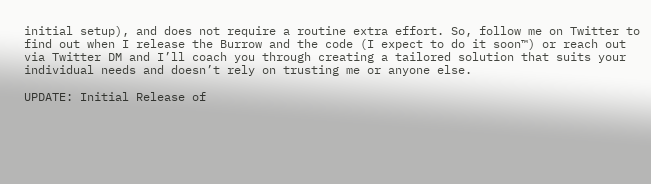initial setup), and does not require a routine extra effort. So, follow me on Twitter to find out when I release the Burrow and the code (I expect to do it soon™) or reach out via Twitter DM and I’ll coach you through creating a tailored solution that suits your individual needs and doesn’t rely on trusting me or anyone else.

UPDATE: Initial Release of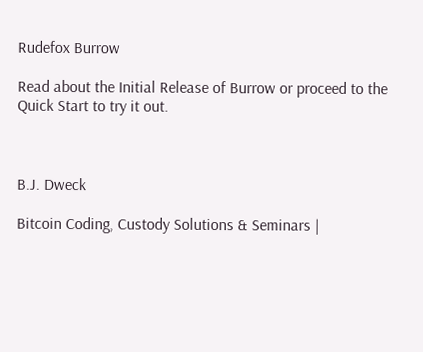Rudefox Burrow

Read about the Initial Release of Burrow or proceed to the Quick Start to try it out.



B.J. Dweck

Bitcoin Coding, Custody Solutions & Seminars |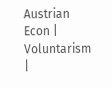Austrian Econ | Voluntarism |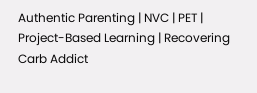Authentic Parenting | NVC | PET | Project-Based Learning | Recovering Carb Addict